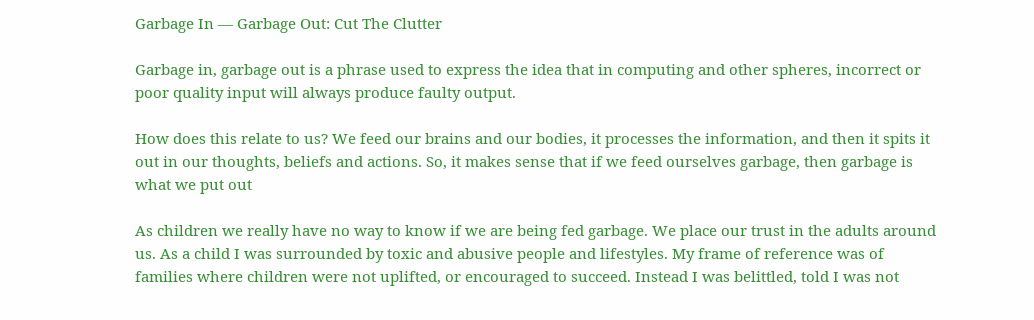Garbage In — Garbage Out: Cut The Clutter

Garbage in, garbage out is a phrase used to express the idea that in computing and other spheres, incorrect or poor quality input will always produce faulty output.

How does this relate to us? We feed our brains and our bodies, it processes the information, and then it spits it out in our thoughts, beliefs and actions. So, it makes sense that if we feed ourselves garbage, then garbage is what we put out

As children we really have no way to know if we are being fed garbage. We place our trust in the adults around us. As a child I was surrounded by toxic and abusive people and lifestyles. My frame of reference was of families where children were not uplifted, or encouraged to succeed. Instead I was belittled, told I was not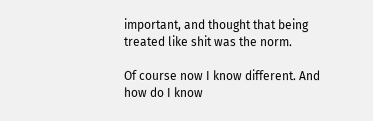important, and thought that being treated like shit was the norm.

Of course now I know different. And how do I know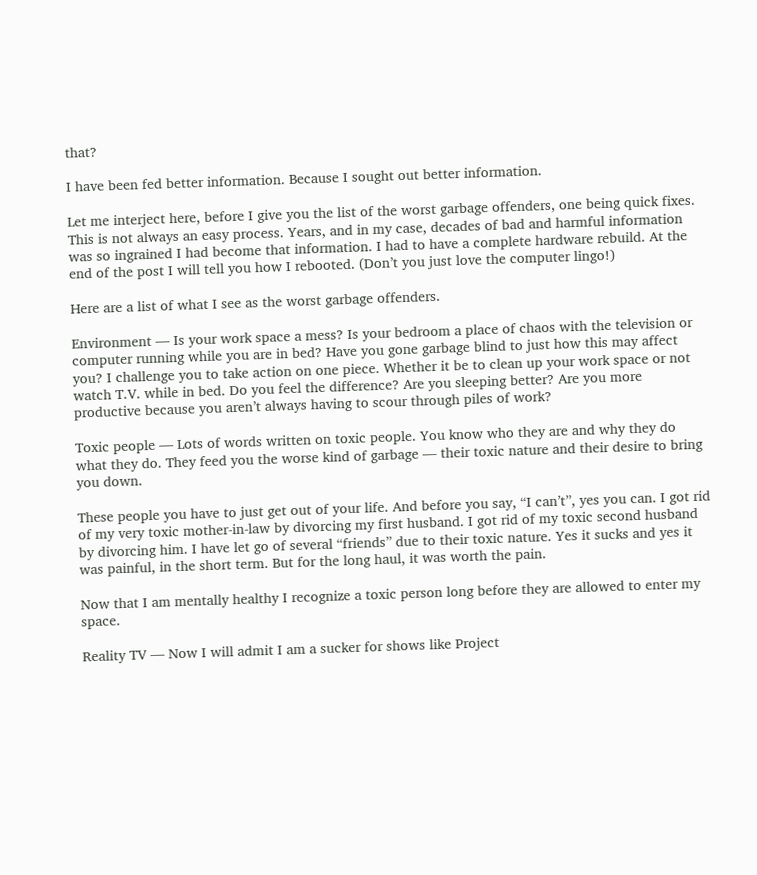that?

I have been fed better information. Because I sought out better information.

Let me interject here, before I give you the list of the worst garbage offenders, one being quick fixes. This is not always an easy process. Years, and in my case, decades of bad and harmful information was so ingrained I had become that information. I had to have a complete hardware rebuild. At the end of the post I will tell you how I rebooted. (Don’t you just love the computer lingo!)

Here are a list of what I see as the worst garbage offenders.

Environment — Is your work space a mess? Is your bedroom a place of chaos with the television or computer running while you are in bed? Have you gone garbage blind to just how this may affect you? I challenge you to take action on one piece. Whether it be to clean up your work space or not watch T.V. while in bed. Do you feel the difference? Are you sleeping better? Are you more productive because you aren’t always having to scour through piles of work?

Toxic people — Lots of words written on toxic people. You know who they are and why they do what they do. They feed you the worse kind of garbage — their toxic nature and their desire to bring you down.

These people you have to just get out of your life. And before you say, “I can’t”, yes you can. I got rid of my very toxic mother-in-law by divorcing my first husband. I got rid of my toxic second husband by divorcing him. I have let go of several “friends” due to their toxic nature. Yes it sucks and yes it was painful, in the short term. But for the long haul, it was worth the pain.

Now that I am mentally healthy I recognize a toxic person long before they are allowed to enter my space.

Reality TV — Now I will admit I am a sucker for shows like Project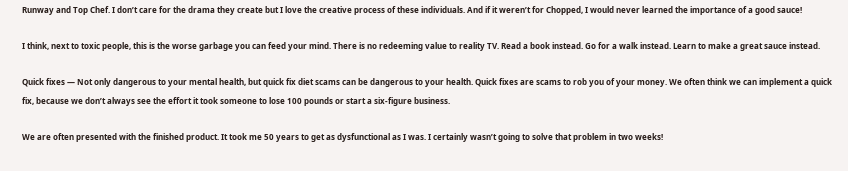Runway and Top Chef. I don’t care for the drama they create but I love the creative process of these individuals. And if it weren’t for Chopped, I would never learned the importance of a good sauce!

I think, next to toxic people, this is the worse garbage you can feed your mind. There is no redeeming value to reality TV. Read a book instead. Go for a walk instead. Learn to make a great sauce instead.

Quick fixes — Not only dangerous to your mental health, but quick fix diet scams can be dangerous to your health. Quick fixes are scams to rob you of your money. We often think we can implement a quick fix, because we don’t always see the effort it took someone to lose 100 pounds or start a six-figure business.

We are often presented with the finished product. It took me 50 years to get as dysfunctional as I was. I certainly wasn’t going to solve that problem in two weeks!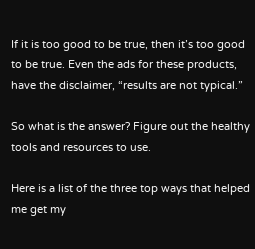If it is too good to be true, then it’s too good to be true. Even the ads for these products, have the disclaimer, “results are not typical.”

So what is the answer? Figure out the healthy tools and resources to use.

Here is a list of the three top ways that helped me get my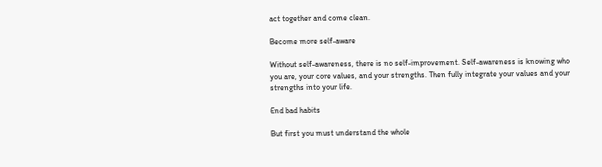act together and come clean.

Become more self-aware

Without self-awareness, there is no self-improvement. Self-awareness is knowing who you are, your core values, and your strengths. Then fully integrate your values and your strengths into your life.

End bad habits

But first you must understand the whole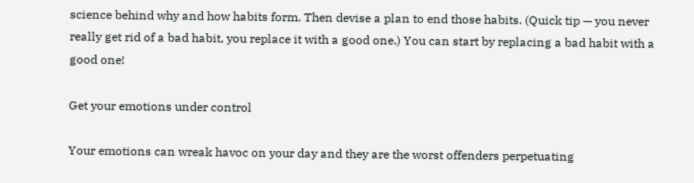science behind why and how habits form. Then devise a plan to end those habits. (Quick tip — you never really get rid of a bad habit, you replace it with a good one.) You can start by replacing a bad habit with a good one!

Get your emotions under control

Your emotions can wreak havoc on your day and they are the worst offenders perpetuating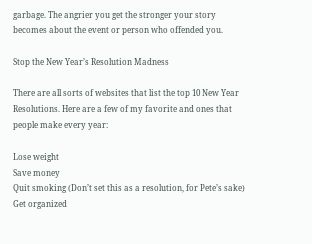garbage. The angrier you get the stronger your story becomes about the event or person who offended you.

Stop the New Year’s Resolution Madness

There are all sorts of websites that list the top 10 New Year Resolutions. Here are a few of my favorite and ones that people make every year:

Lose weight
Save money
Quit smoking (Don’t set this as a resolution, for Pete’s sake)
Get organized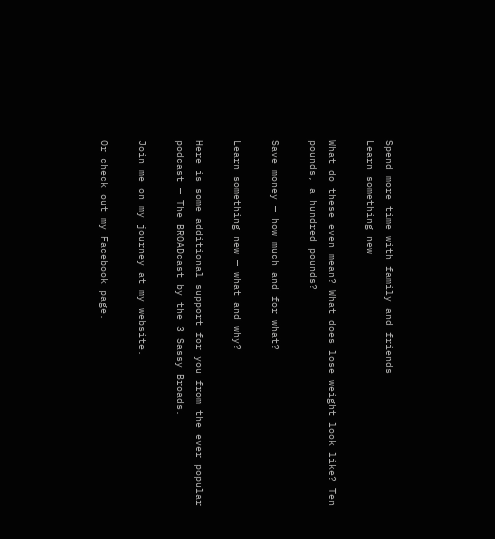Spend more time with family and friends
Learn something new

What do these even mean? What does lose weight look like? Ten pounds, a hundred pounds?

Save money — how much and for what?

Learn something new — what and why?

Here is some additional support for you from the ever popular podcast — The BROADcast by the 3 Sassy Broads.

Join me on my journey at my website.

Or check out my Facebook page.